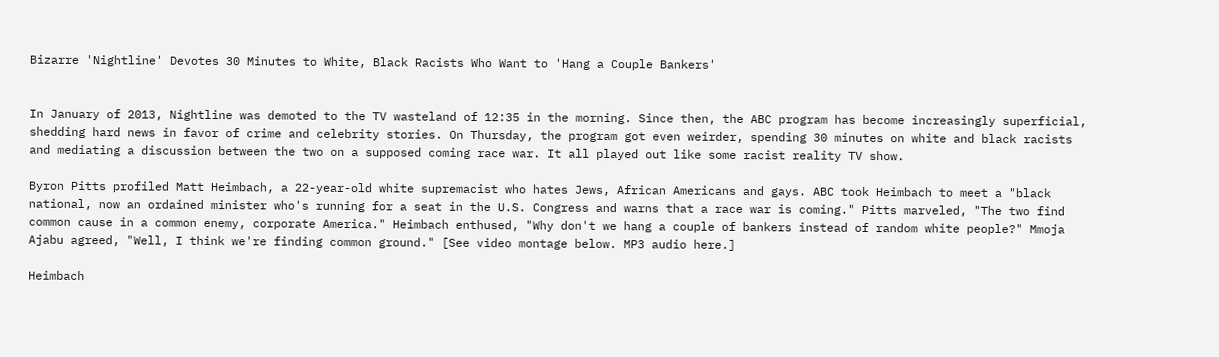Bizarre 'Nightline' Devotes 30 Minutes to White, Black Racists Who Want to 'Hang a Couple Bankers'


In January of 2013, Nightline was demoted to the TV wasteland of 12:35 in the morning. Since then, the ABC program has become increasingly superficial, shedding hard news in favor of crime and celebrity stories. On Thursday, the program got even weirder, spending 30 minutes on white and black racists and mediating a discussion between the two on a supposed coming race war. It all played out like some racist reality TV show.

Byron Pitts profiled Matt Heimbach, a 22-year-old white supremacist who hates Jews, African Americans and gays. ABC took Heimbach to meet a "black national, now an ordained minister who's running for a seat in the U.S. Congress and warns that a race war is coming." Pitts marveled, "The two find common cause in a common enemy, corporate America." Heimbach enthused, "Why don't we hang a couple of bankers instead of random white people?" Mmoja Ajabu agreed, "Well, I think we're finding common ground." [See video montage below. MP3 audio here.]

Heimbach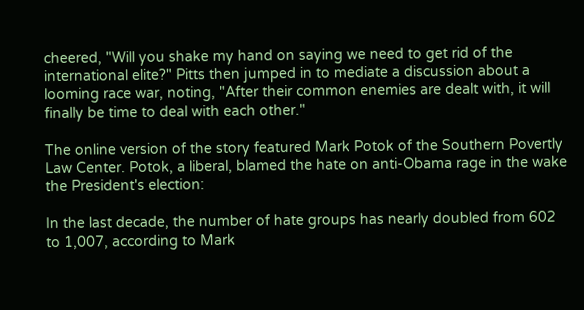cheered, "Will you shake my hand on saying we need to get rid of the international elite?" Pitts then jumped in to mediate a discussion about a looming race war, noting, "After their common enemies are dealt with, it will finally be time to deal with each other."

The online version of the story featured Mark Potok of the Southern Povertly Law Center. Potok, a liberal, blamed the hate on anti-Obama rage in the wake the President's election:

In the last decade, the number of hate groups has nearly doubled from 602 to 1,007, according to Mark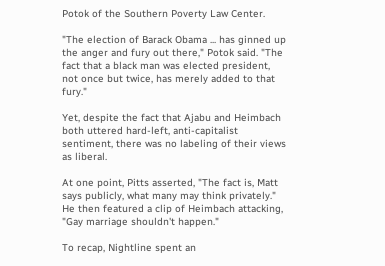Potok of the Southern Poverty Law Center.

"The election of Barack Obama ... has ginned up the anger and fury out there," Potok said. "The fact that a black man was elected president, not once but twice, has merely added to that fury."

Yet, despite the fact that Ajabu and Heimbach both uttered hard-left, anti-capitalist sentiment, there was no labeling of their views as liberal.

At one point, Pitts asserted, "The fact is, Matt says publicly, what many may think privately." He then featured a clip of Heimbach attacking, "Gay marriage shouldn't happen."

To recap, Nightline spent an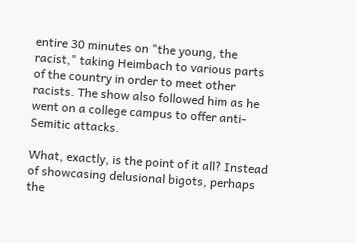entire 30 minutes on "the young, the racist," taking Heimbach to various parts of the country in order to meet other racists. The show also followed him as he went on a college campus to offer anti-Semitic attacks.

What, exactly, is the point of it all? Instead of showcasing delusional bigots, perhaps the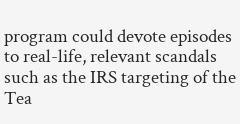program could devote episodes to real-life, relevant scandals such as the IRS targeting of the Tea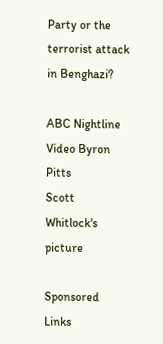Party or the terrorist attack in Benghazi?

ABC Nightline Video Byron Pitts
Scott Whitlock's picture

Sponsored Links